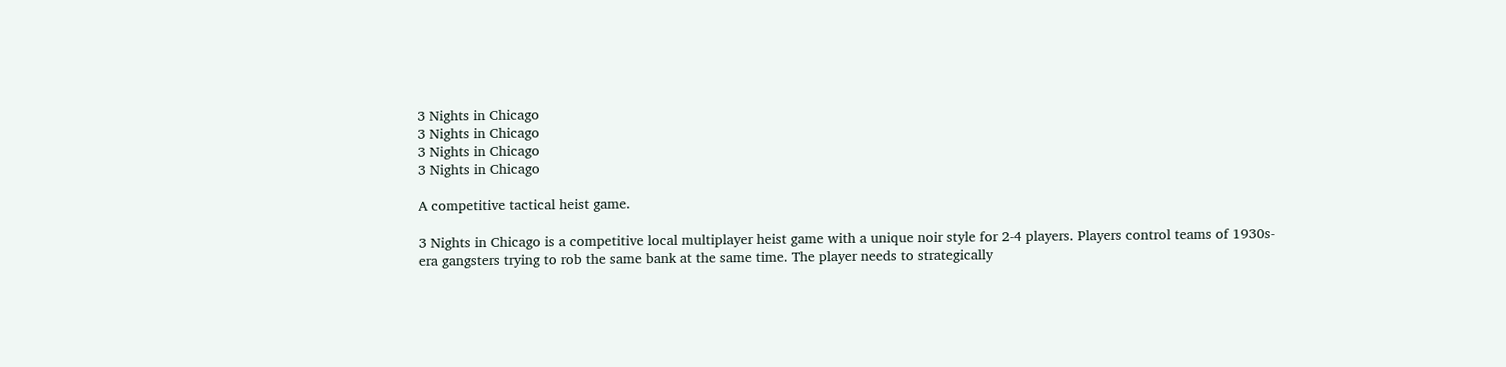3 Nights in Chicago
3 Nights in Chicago
3 Nights in Chicago
3 Nights in Chicago

A competitive tactical heist game.

3 Nights in Chicago is a competitive local multiplayer heist game with a unique noir style for 2-4 players. Players control teams of 1930s-era gangsters trying to rob the same bank at the same time. The player needs to strategically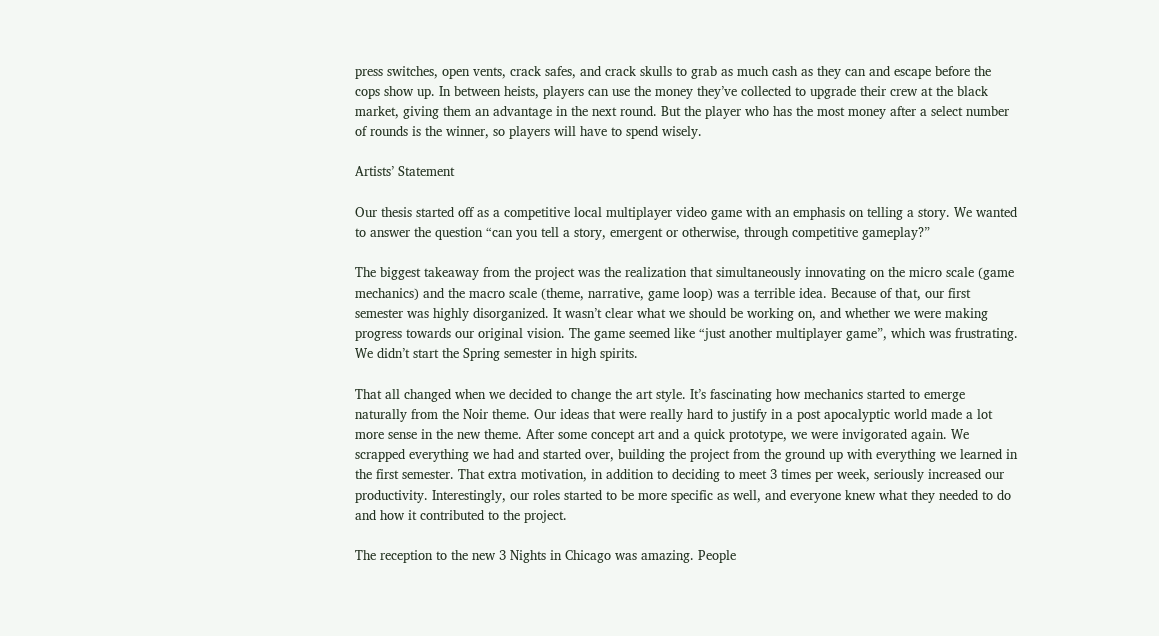press switches, open vents, crack safes, and crack skulls to grab as much cash as they can and escape before the cops show up. In between heists, players can use the money they’ve collected to upgrade their crew at the black market, giving them an advantage in the next round. But the player who has the most money after a select number of rounds is the winner, so players will have to spend wisely.

Artists’ Statement

Our thesis started off as a competitive local multiplayer video game with an emphasis on telling a story. We wanted to answer the question “can you tell a story, emergent or otherwise, through competitive gameplay?”

The biggest takeaway from the project was the realization that simultaneously innovating on the micro scale (game mechanics) and the macro scale (theme, narrative, game loop) was a terrible idea. Because of that, our first semester was highly disorganized. It wasn’t clear what we should be working on, and whether we were making progress towards our original vision. The game seemed like “just another multiplayer game”, which was frustrating. We didn’t start the Spring semester in high spirits.

That all changed when we decided to change the art style. It’s fascinating how mechanics started to emerge naturally from the Noir theme. Our ideas that were really hard to justify in a post apocalyptic world made a lot more sense in the new theme. After some concept art and a quick prototype, we were invigorated again. We scrapped everything we had and started over, building the project from the ground up with everything we learned in the first semester. That extra motivation, in addition to deciding to meet 3 times per week, seriously increased our productivity. Interestingly, our roles started to be more specific as well, and everyone knew what they needed to do and how it contributed to the project.

The reception to the new 3 Nights in Chicago was amazing. People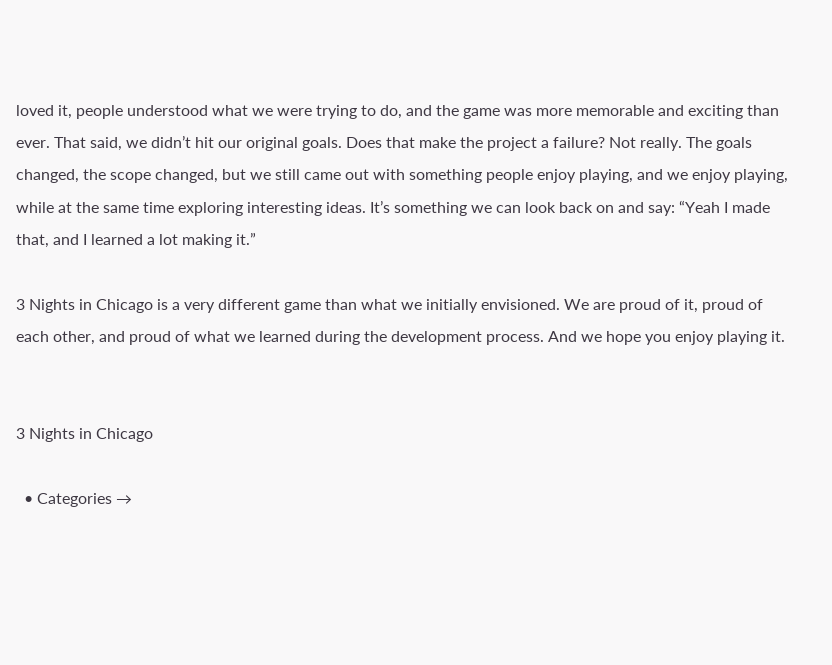loved it, people understood what we were trying to do, and the game was more memorable and exciting than ever. That said, we didn’t hit our original goals. Does that make the project a failure? Not really. The goals changed, the scope changed, but we still came out with something people enjoy playing, and we enjoy playing, while at the same time exploring interesting ideas. It’s something we can look back on and say: “Yeah I made that, and I learned a lot making it.”

3 Nights in Chicago is a very different game than what we initially envisioned. We are proud of it, proud of each other, and proud of what we learned during the development process. And we hope you enjoy playing it.


3 Nights in Chicago

  • Categories →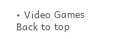• Video Games
Back to top